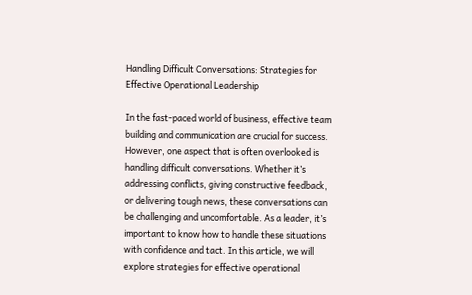Handling Difficult Conversations: Strategies for Effective Operational Leadership

In the fast-paced world of business, effective team building and communication are crucial for success. However, one aspect that is often overlooked is handling difficult conversations. Whether it’s addressing conflicts, giving constructive feedback, or delivering tough news, these conversations can be challenging and uncomfortable. As a leader, it’s important to know how to handle these situations with confidence and tact. In this article, we will explore strategies for effective operational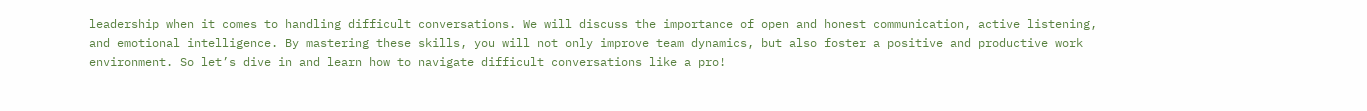leadership when it comes to handling difficult conversations. We will discuss the importance of open and honest communication, active listening, and emotional intelligence. By mastering these skills, you will not only improve team dynamics, but also foster a positive and productive work environment. So let’s dive in and learn how to navigate difficult conversations like a pro!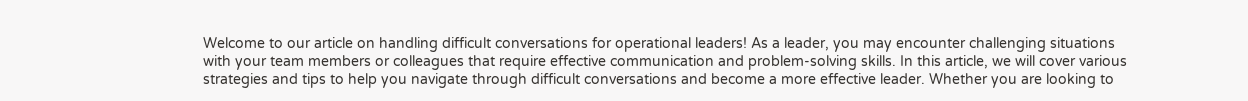Welcome to our article on handling difficult conversations for operational leaders! As a leader, you may encounter challenging situations with your team members or colleagues that require effective communication and problem-solving skills. In this article, we will cover various strategies and tips to help you navigate through difficult conversations and become a more effective leader. Whether you are looking to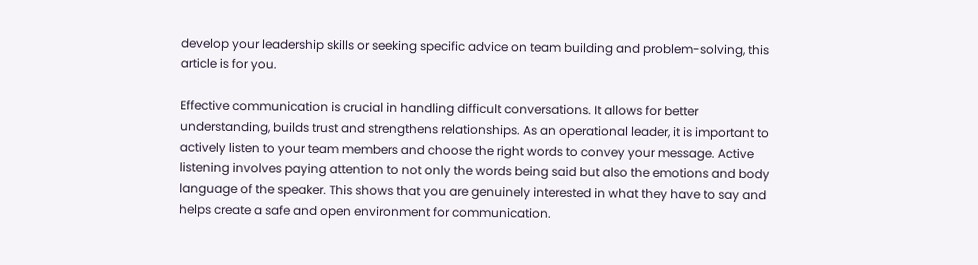develop your leadership skills or seeking specific advice on team building and problem-solving, this article is for you.

Effective communication is crucial in handling difficult conversations. It allows for better understanding, builds trust and strengthens relationships. As an operational leader, it is important to actively listen to your team members and choose the right words to convey your message. Active listening involves paying attention to not only the words being said but also the emotions and body language of the speaker. This shows that you are genuinely interested in what they have to say and helps create a safe and open environment for communication.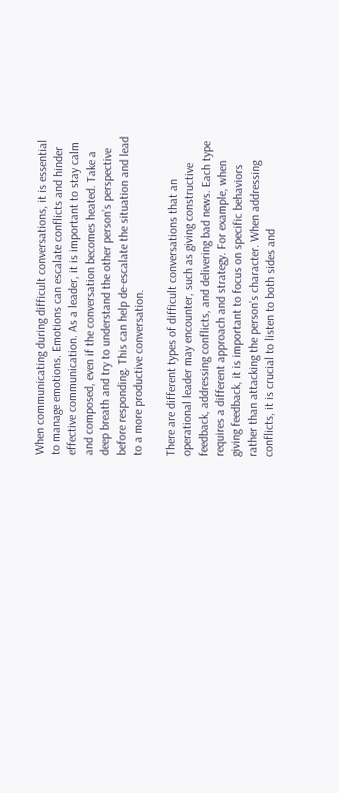When communicating during difficult conversations, it is essential to manage emotions. Emotions can escalate conflicts and hinder effective communication. As a leader, it is important to stay calm and composed, even if the conversation becomes heated. Take a deep breath and try to understand the other person’s perspective before responding. This can help de-escalate the situation and lead to a more productive conversation.

There are different types of difficult conversations that an operational leader may encounter, such as giving constructive feedback, addressing conflicts, and delivering bad news. Each type requires a different approach and strategy. For example, when giving feedback, it is important to focus on specific behaviors rather than attacking the person’s character. When addressing conflicts, it is crucial to listen to both sides and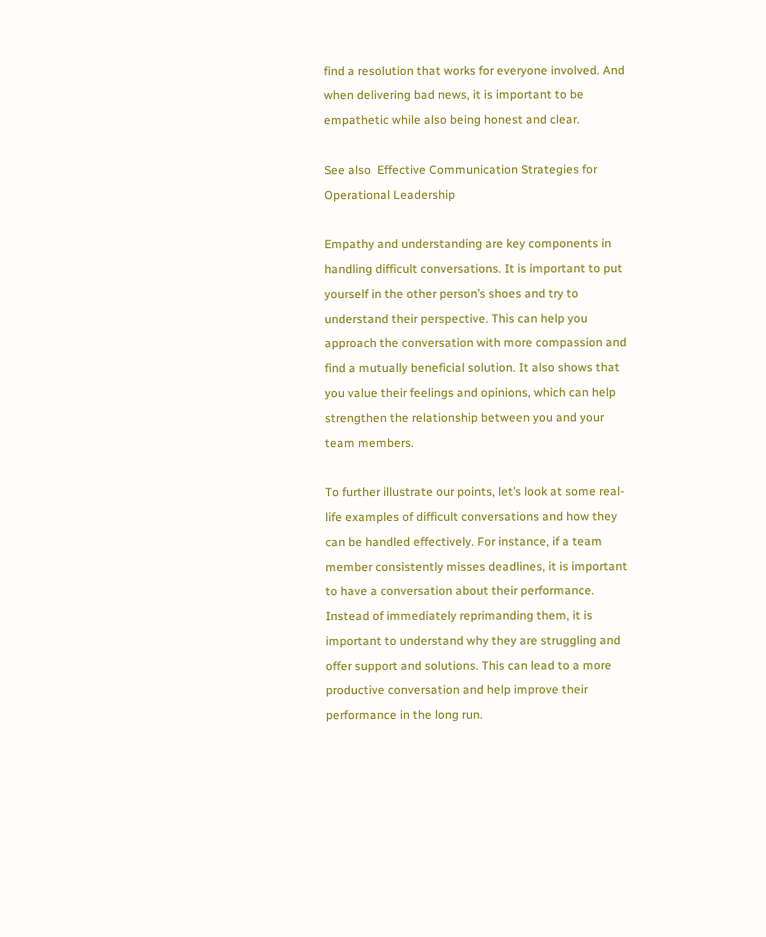find a resolution that works for everyone involved. And when delivering bad news, it is important to be empathetic while also being honest and clear.

See also  Effective Communication Strategies for Operational Leadership

Empathy and understanding are key components in handling difficult conversations. It is important to put yourself in the other person’s shoes and try to understand their perspective. This can help you approach the conversation with more compassion and find a mutually beneficial solution. It also shows that you value their feelings and opinions, which can help strengthen the relationship between you and your team members.

To further illustrate our points, let’s look at some real-life examples of difficult conversations and how they can be handled effectively. For instance, if a team member consistently misses deadlines, it is important to have a conversation about their performance. Instead of immediately reprimanding them, it is important to understand why they are struggling and offer support and solutions. This can lead to a more productive conversation and help improve their performance in the long run.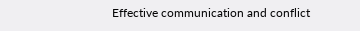Effective communication and conflict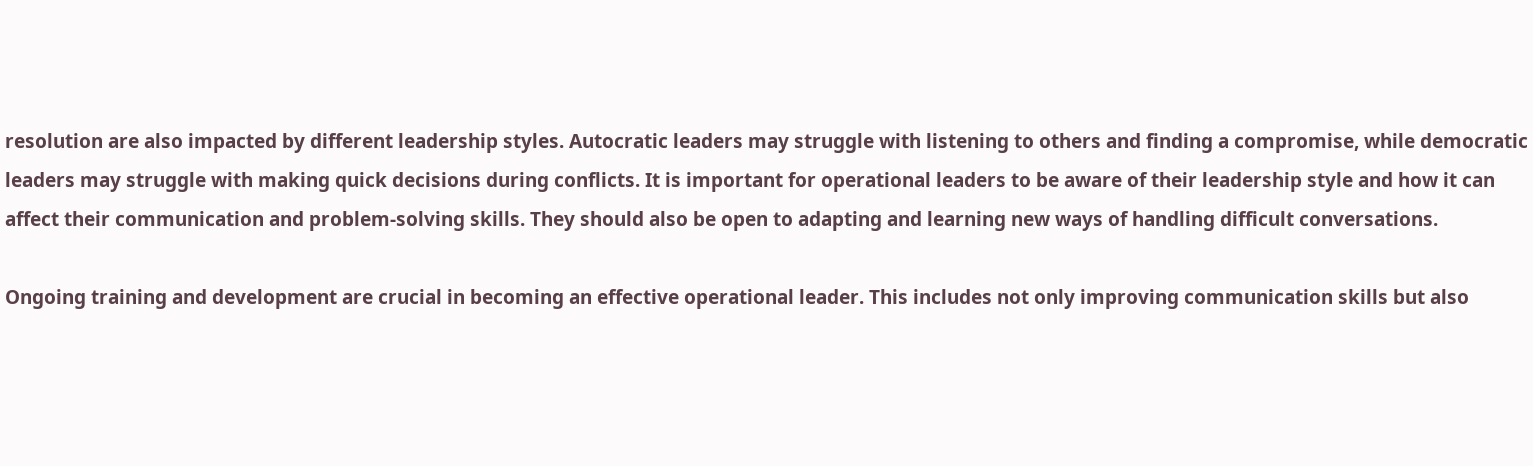resolution are also impacted by different leadership styles. Autocratic leaders may struggle with listening to others and finding a compromise, while democratic leaders may struggle with making quick decisions during conflicts. It is important for operational leaders to be aware of their leadership style and how it can affect their communication and problem-solving skills. They should also be open to adapting and learning new ways of handling difficult conversations.

Ongoing training and development are crucial in becoming an effective operational leader. This includes not only improving communication skills but also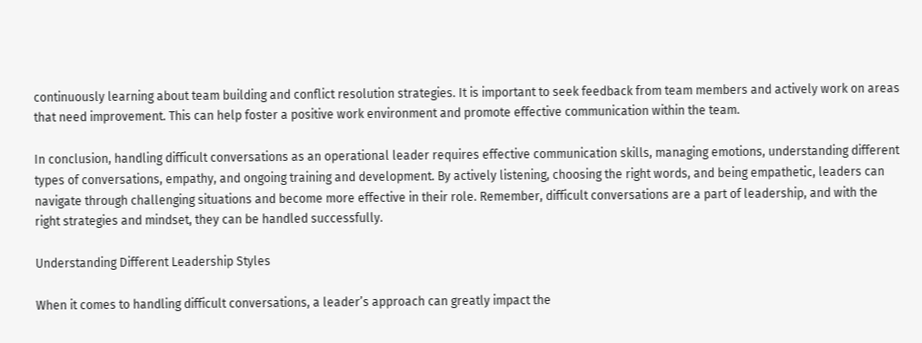continuously learning about team building and conflict resolution strategies. It is important to seek feedback from team members and actively work on areas that need improvement. This can help foster a positive work environment and promote effective communication within the team.

In conclusion, handling difficult conversations as an operational leader requires effective communication skills, managing emotions, understanding different types of conversations, empathy, and ongoing training and development. By actively listening, choosing the right words, and being empathetic, leaders can navigate through challenging situations and become more effective in their role. Remember, difficult conversations are a part of leadership, and with the right strategies and mindset, they can be handled successfully.

Understanding Different Leadership Styles

When it comes to handling difficult conversations, a leader’s approach can greatly impact the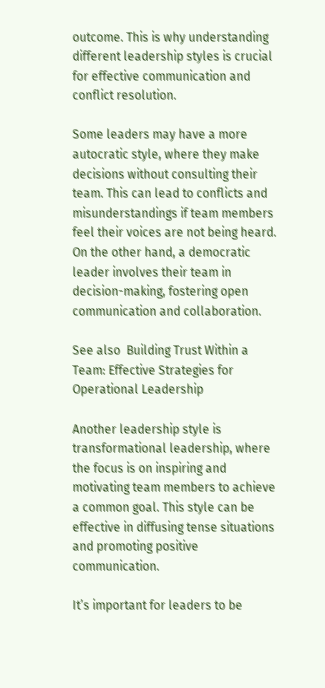outcome. This is why understanding different leadership styles is crucial for effective communication and conflict resolution.

Some leaders may have a more autocratic style, where they make decisions without consulting their team. This can lead to conflicts and misunderstandings if team members feel their voices are not being heard. On the other hand, a democratic leader involves their team in decision-making, fostering open communication and collaboration.

See also  Building Trust Within a Team: Effective Strategies for Operational Leadership

Another leadership style is transformational leadership, where the focus is on inspiring and motivating team members to achieve a common goal. This style can be effective in diffusing tense situations and promoting positive communication.

It’s important for leaders to be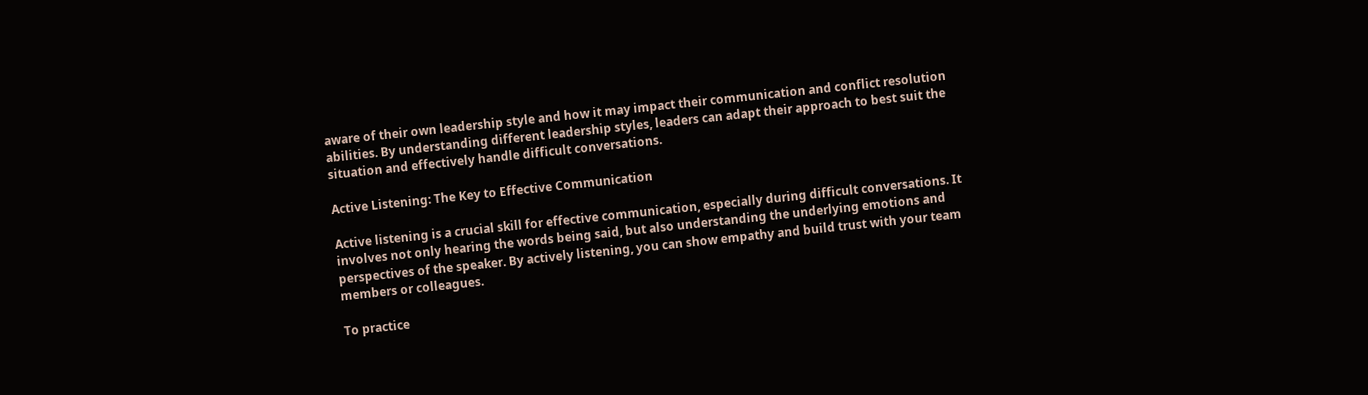aware of their own leadership style and how it may impact their communication and conflict resolution abilities. By understanding different leadership styles, leaders can adapt their approach to best suit the situation and effectively handle difficult conversations.

Active Listening: The Key to Effective Communication

Active listening is a crucial skill for effective communication, especially during difficult conversations. It involves not only hearing the words being said, but also understanding the underlying emotions and perspectives of the speaker. By actively listening, you can show empathy and build trust with your team members or colleagues.

To practice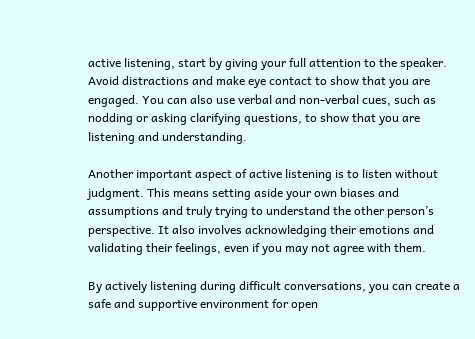active listening, start by giving your full attention to the speaker. Avoid distractions and make eye contact to show that you are engaged. You can also use verbal and non-verbal cues, such as nodding or asking clarifying questions, to show that you are listening and understanding.

Another important aspect of active listening is to listen without judgment. This means setting aside your own biases and assumptions and truly trying to understand the other person’s perspective. It also involves acknowledging their emotions and validating their feelings, even if you may not agree with them.

By actively listening during difficult conversations, you can create a safe and supportive environment for open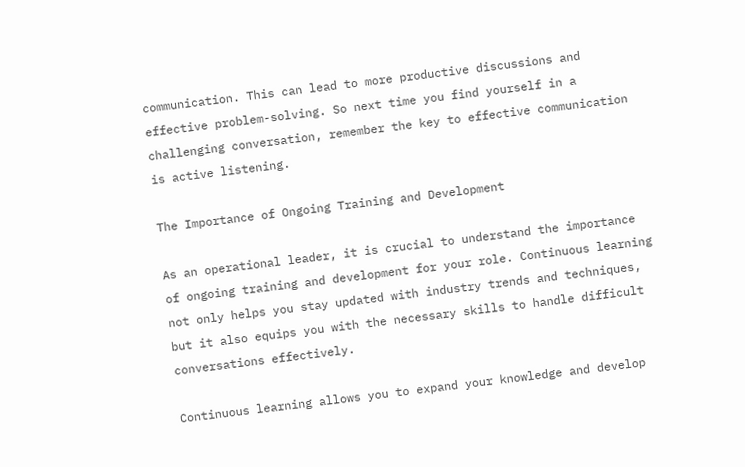communication. This can lead to more productive discussions and effective problem-solving. So next time you find yourself in a challenging conversation, remember the key to effective communication is active listening.

The Importance of Ongoing Training and Development

As an operational leader, it is crucial to understand the importance of ongoing training and development for your role. Continuous learning not only helps you stay updated with industry trends and techniques, but it also equips you with the necessary skills to handle difficult conversations effectively.

Continuous learning allows you to expand your knowledge and develop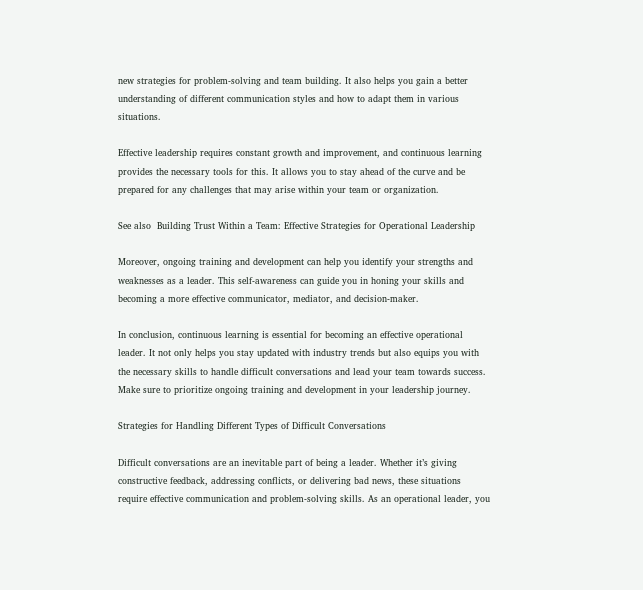new strategies for problem-solving and team building. It also helps you gain a better understanding of different communication styles and how to adapt them in various situations.

Effective leadership requires constant growth and improvement, and continuous learning provides the necessary tools for this. It allows you to stay ahead of the curve and be prepared for any challenges that may arise within your team or organization.

See also  Building Trust Within a Team: Effective Strategies for Operational Leadership

Moreover, ongoing training and development can help you identify your strengths and weaknesses as a leader. This self-awareness can guide you in honing your skills and becoming a more effective communicator, mediator, and decision-maker.

In conclusion, continuous learning is essential for becoming an effective operational leader. It not only helps you stay updated with industry trends but also equips you with the necessary skills to handle difficult conversations and lead your team towards success. Make sure to prioritize ongoing training and development in your leadership journey.

Strategies for Handling Different Types of Difficult Conversations

Difficult conversations are an inevitable part of being a leader. Whether it’s giving constructive feedback, addressing conflicts, or delivering bad news, these situations require effective communication and problem-solving skills. As an operational leader, you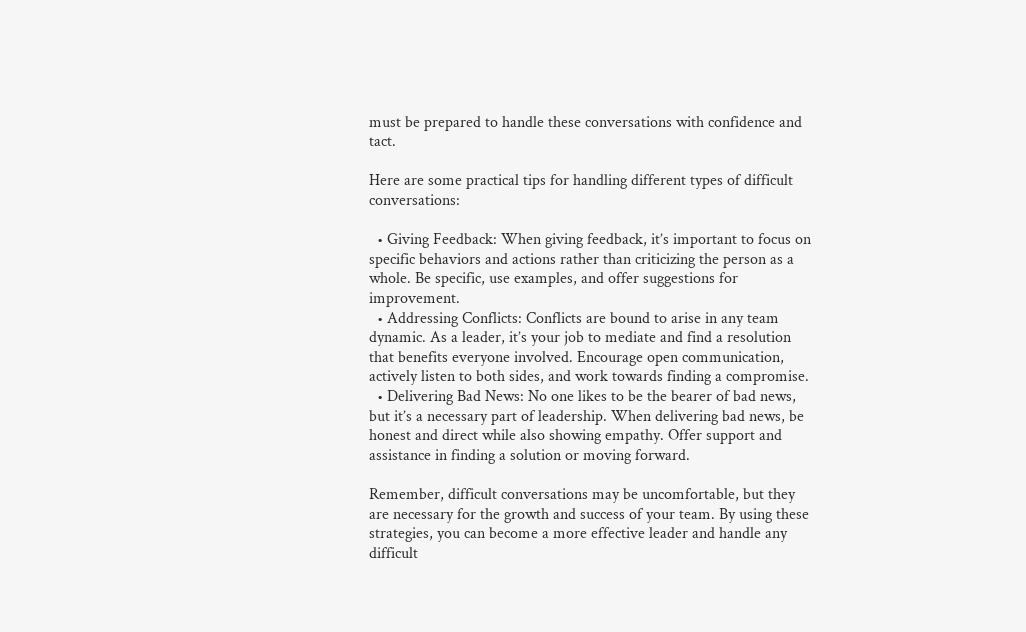must be prepared to handle these conversations with confidence and tact.

Here are some practical tips for handling different types of difficult conversations:

  • Giving Feedback: When giving feedback, it’s important to focus on specific behaviors and actions rather than criticizing the person as a whole. Be specific, use examples, and offer suggestions for improvement.
  • Addressing Conflicts: Conflicts are bound to arise in any team dynamic. As a leader, it’s your job to mediate and find a resolution that benefits everyone involved. Encourage open communication, actively listen to both sides, and work towards finding a compromise.
  • Delivering Bad News: No one likes to be the bearer of bad news, but it’s a necessary part of leadership. When delivering bad news, be honest and direct while also showing empathy. Offer support and assistance in finding a solution or moving forward.

Remember, difficult conversations may be uncomfortable, but they are necessary for the growth and success of your team. By using these strategies, you can become a more effective leader and handle any difficult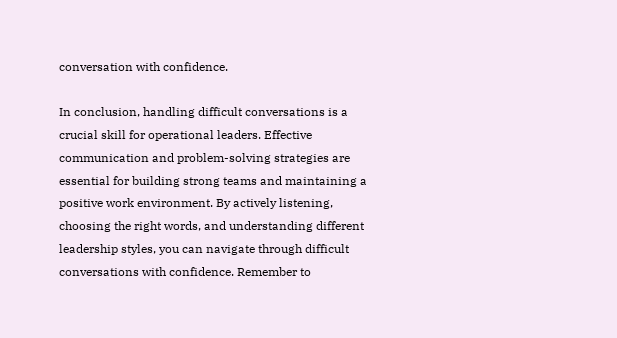conversation with confidence.

In conclusion, handling difficult conversations is a crucial skill for operational leaders. Effective communication and problem-solving strategies are essential for building strong teams and maintaining a positive work environment. By actively listening, choosing the right words, and understanding different leadership styles, you can navigate through difficult conversations with confidence. Remember to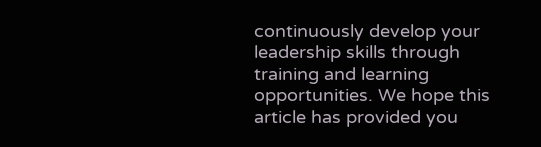continuously develop your leadership skills through training and learning opportunities. We hope this article has provided you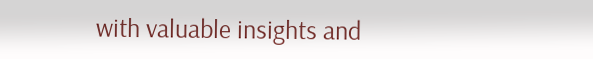with valuable insights and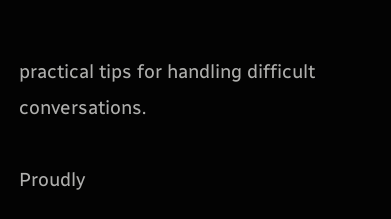practical tips for handling difficult conversations.

Proudly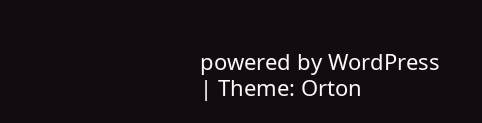powered by WordPress | Theme: Orton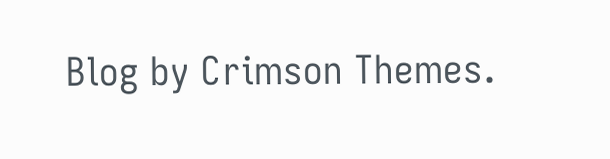Blog by Crimson Themes.